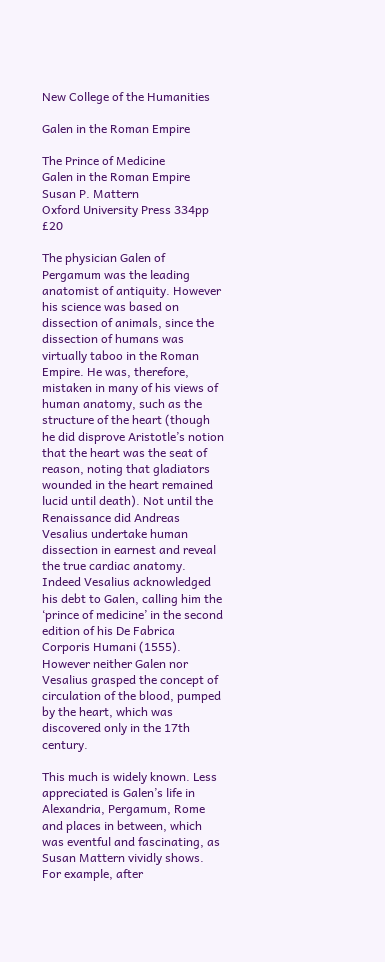New College of the Humanities

Galen in the Roman Empire

The Prince of Medicine
Galen in the Roman Empire
Susan P. Mattern
Oxford University Press 334pp £20

The physician Galen of Pergamum was the leading anatomist of antiquity. However his science was based on dissection of animals, since the dissection of humans was virtually taboo in the Roman Empire. He was, therefore, mistaken in many of his views of human anatomy, such as the structure of the heart (though he did disprove Aristotle’s notion that the heart was the seat of reason, noting that gladiators wounded in the heart remained lucid until death). Not until the Renaissance did Andreas Vesalius undertake human dissection in earnest and reveal the true cardiac anatomy. Indeed Vesalius acknowledged his debt to Galen, calling him the ‘prince of medicine’ in the second edition of his De Fabrica Corporis Humani (1555). However neither Galen nor Vesalius grasped the concept of circulation of the blood, pumped by the heart, which was discovered only in the 17th century.

This much is widely known. Less appreciated is Galen’s life in Alexandria, Pergamum, Rome and places in between, which was eventful and fascinating, as Susan Mattern vividly shows. For example, after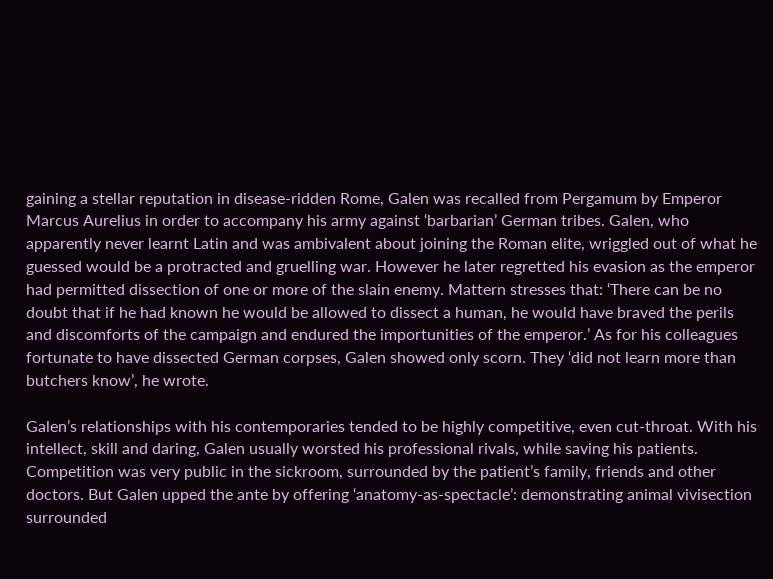gaining a stellar reputation in disease-ridden Rome, Galen was recalled from Pergamum by Emperor Marcus Aurelius in order to accompany his army against ‘barbarian’ German tribes. Galen, who apparently never learnt Latin and was ambivalent about joining the Roman elite, wriggled out of what he guessed would be a protracted and gruelling war. However he later regretted his evasion as the emperor had permitted dissection of one or more of the slain enemy. Mattern stresses that: ‘There can be no doubt that if he had known he would be allowed to dissect a human, he would have braved the perils and discomforts of the campaign and endured the importunities of the emperor.’ As for his colleagues fortunate to have dissected German corpses, Galen showed only scorn. They ‘did not learn more than butchers know’, he wrote.

Galen’s relationships with his contemporaries tended to be highly competitive, even cut-throat. With his intellect, skill and daring, Galen usually worsted his professional rivals, while saving his patients. Competition was very public in the sickroom, surrounded by the patient’s family, friends and other doctors. But Galen upped the ante by offering ‘anatomy-as-spectacle’: demonstrating animal vivisection surrounded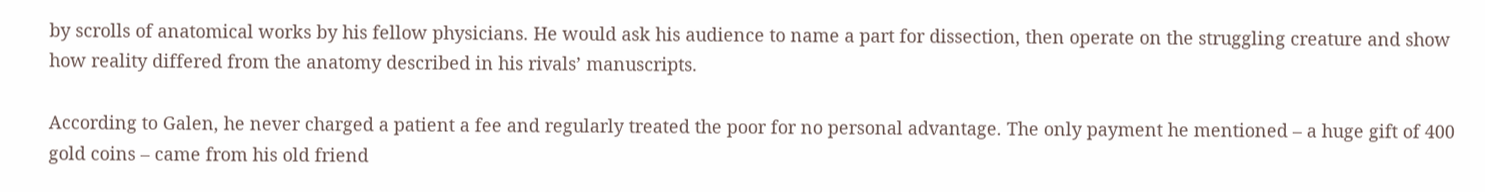by scrolls of anatomical works by his fellow physicians. He would ask his audience to name a part for dissection, then operate on the struggling creature and show how reality differed from the anatomy described in his rivals’ manuscripts.

According to Galen, he never charged a patient a fee and regularly treated the poor for no personal advantage. The only payment he mentioned – a huge gift of 400 gold coins – came from his old friend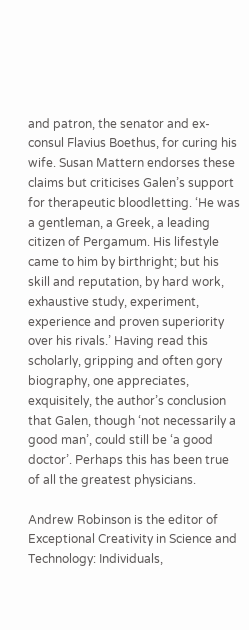and patron, the senator and ex-consul Flavius Boethus, for curing his wife. Susan Mattern endorses these claims but criticises Galen’s support for therapeutic bloodletting. ‘He was a gentleman, a Greek, a leading citizen of Pergamum. His lifestyle came to him by birthright; but his skill and reputation, by hard work, exhaustive study, experiment, experience and proven superiority over his rivals.’ Having read this scholarly, gripping and often gory biography, one appreciates, exquisitely, the author’s conclusion that Galen, though ‘not necessarily a good man’, could still be ‘a good doctor’. Perhaps this has been true of all the greatest physicians.

Andrew Robinson is the editor of Exceptional Creativity in Science and Technology: Individuals,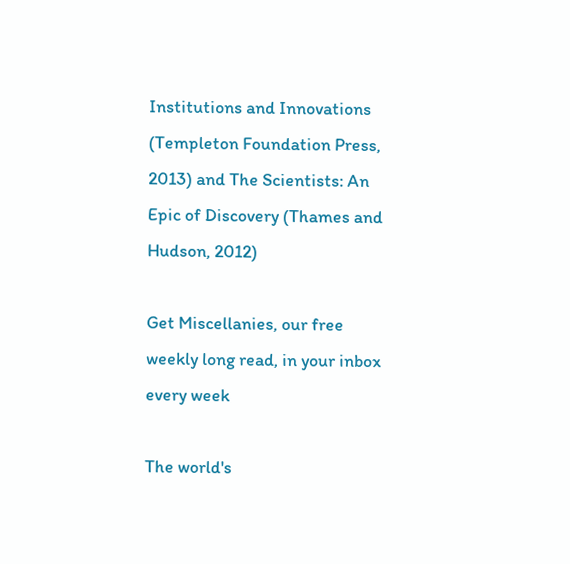Institutions and Innovations (Templeton Foundation Press, 2013) and The Scientists: An Epic of Discovery (Thames and Hudson, 2012)

Get Miscellanies, our free weekly long read, in your inbox every week

The world's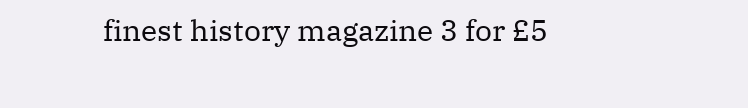finest history magazine 3 for £5